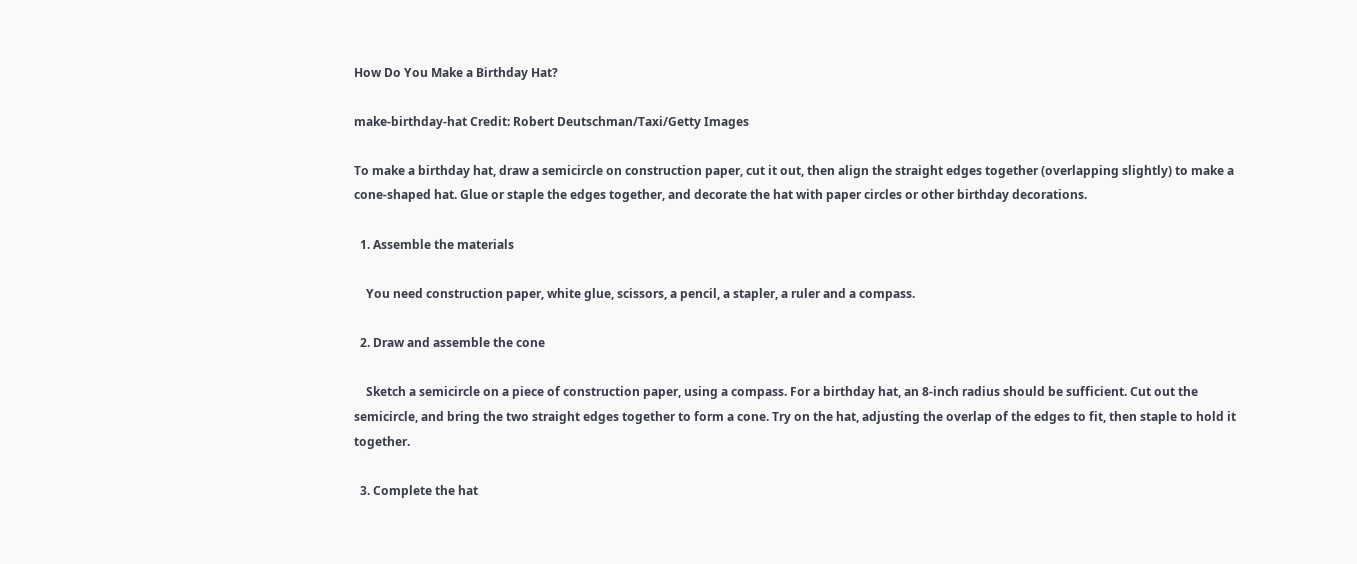How Do You Make a Birthday Hat?

make-birthday-hat Credit: Robert Deutschman/Taxi/Getty Images

To make a birthday hat, draw a semicircle on construction paper, cut it out, then align the straight edges together (overlapping slightly) to make a cone-shaped hat. Glue or staple the edges together, and decorate the hat with paper circles or other birthday decorations.

  1. Assemble the materials

    You need construction paper, white glue, scissors, a pencil, a stapler, a ruler and a compass.

  2. Draw and assemble the cone

    Sketch a semicircle on a piece of construction paper, using a compass. For a birthday hat, an 8-inch radius should be sufficient. Cut out the semicircle, and bring the two straight edges together to form a cone. Try on the hat, adjusting the overlap of the edges to fit, then staple to hold it together.

  3. Complete the hat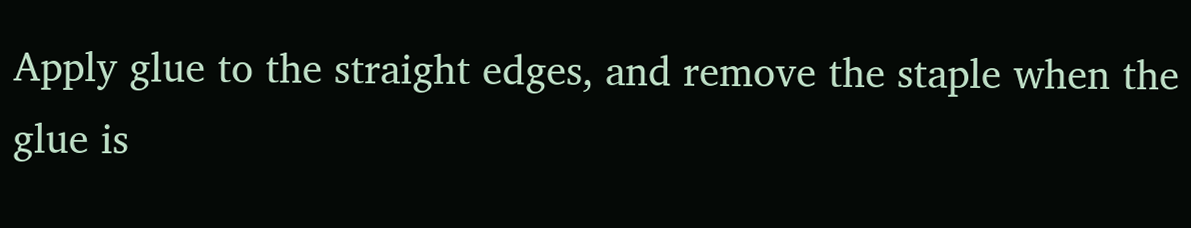Apply glue to the straight edges, and remove the staple when the glue is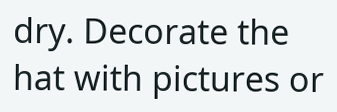dry. Decorate the hat with pictures or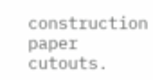construction paper cutouts.